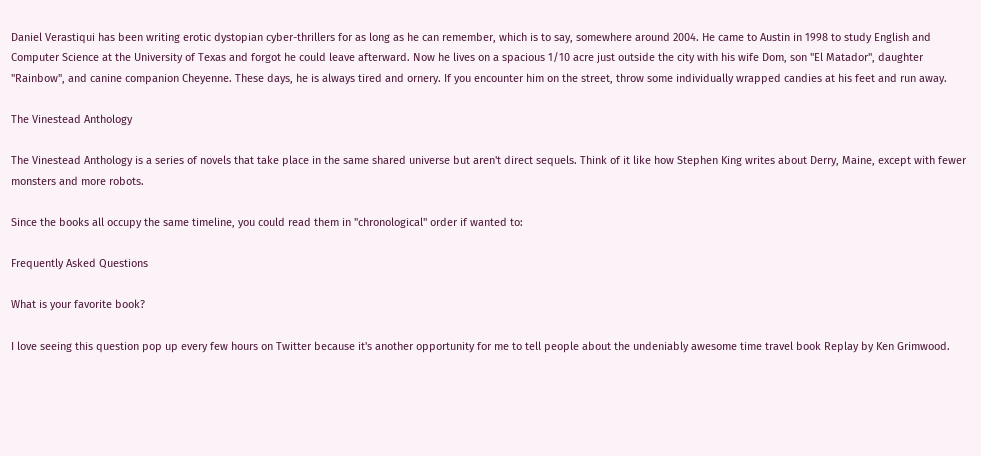Daniel Verastiqui has been writing erotic dystopian cyber-thrillers for as long as he can remember, which is to say, somewhere around 2004. He came to Austin in 1998 to study English and Computer Science at the University of Texas and forgot he could leave afterward. Now he lives on a spacious 1/10 acre just outside the city with his wife Dom, son "El Matador", daughter "Rainbow", and canine companion Cheyenne. These days, he is always tired and ornery. If you encounter him on the street, throw some individually wrapped candies at his feet and run away.

The Vinestead Anthology

The Vinestead Anthology is a series of novels that take place in the same shared universe but aren't direct sequels. Think of it like how Stephen King writes about Derry, Maine, except with fewer monsters and more robots.

Since the books all occupy the same timeline, you could read them in "chronological" order if wanted to:

Frequently Asked Questions

What is your favorite book?

I love seeing this question pop up every few hours on Twitter because it's another opportunity for me to tell people about the undeniably awesome time travel book Replay by Ken Grimwood.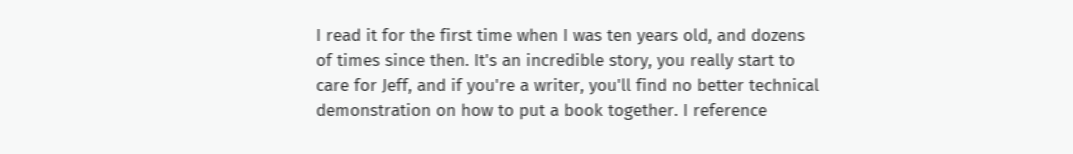I read it for the first time when I was ten years old, and dozens of times since then. It's an incredible story, you really start to care for Jeff, and if you're a writer, you'll find no better technical demonstration on how to put a book together. I reference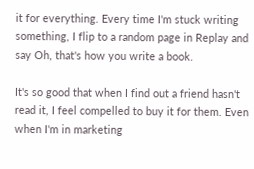it for everything. Every time I'm stuck writing something, I flip to a random page in Replay and say Oh, that's how you write a book.

It's so good that when I find out a friend hasn't read it, I feel compelled to buy it for them. Even when I'm in marketing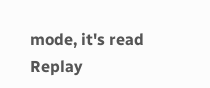mode, it's read Replay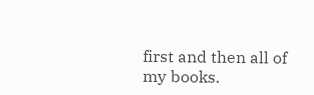first and then all of my books.